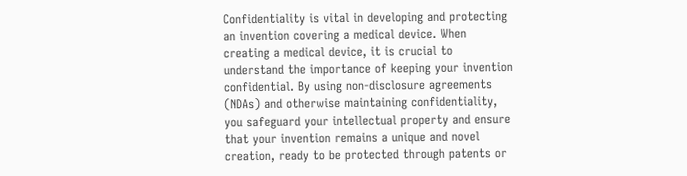Confidentiality is vital in developing and protecting an invention covering a medical device. When creating a medical device, it is crucial to understand the importance of keeping your invention confidential. By using non-disclosure agreements (NDAs) and otherwise maintaining confidentiality, you safeguard your intellectual property and ensure that your invention remains a unique and novel creation, ready to be protected through patents or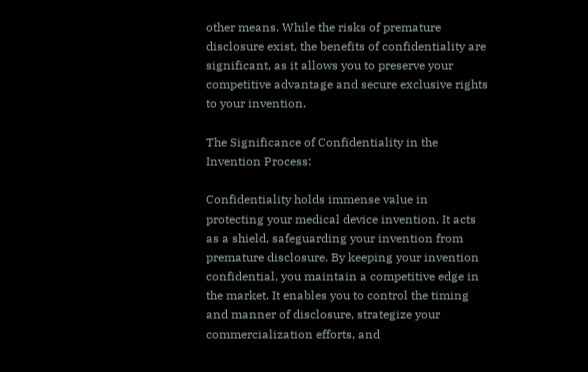other means. While the risks of premature disclosure exist, the benefits of confidentiality are significant, as it allows you to preserve your competitive advantage and secure exclusive rights to your invention.

The Significance of Confidentiality in the Invention Process:

Confidentiality holds immense value in protecting your medical device invention. It acts as a shield, safeguarding your invention from premature disclosure. By keeping your invention confidential, you maintain a competitive edge in the market. It enables you to control the timing and manner of disclosure, strategize your commercialization efforts, and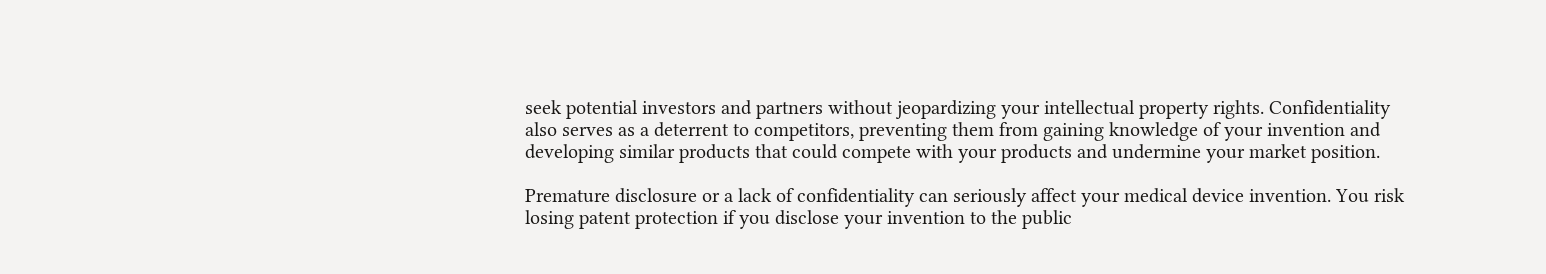seek potential investors and partners without jeopardizing your intellectual property rights. Confidentiality also serves as a deterrent to competitors, preventing them from gaining knowledge of your invention and developing similar products that could compete with your products and undermine your market position.

Premature disclosure or a lack of confidentiality can seriously affect your medical device invention. You risk losing patent protection if you disclose your invention to the public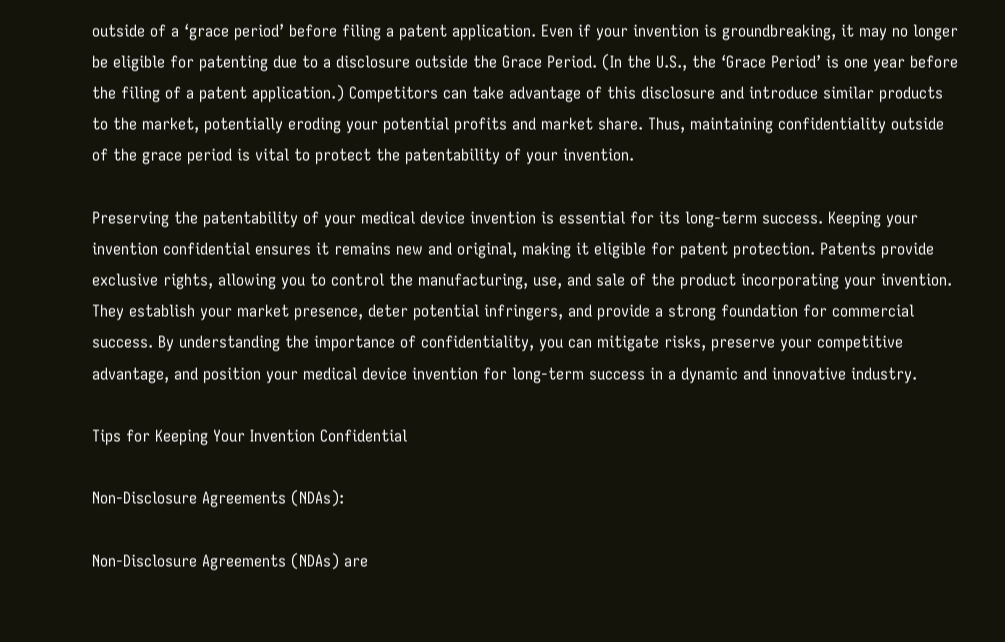outside of a ‘grace period’ before filing a patent application. Even if your invention is groundbreaking, it may no longer be eligible for patenting due to a disclosure outside the Grace Period. (In the U.S., the ‘Grace Period’ is one year before the filing of a patent application.) Competitors can take advantage of this disclosure and introduce similar products to the market, potentially eroding your potential profits and market share. Thus, maintaining confidentiality outside of the grace period is vital to protect the patentability of your invention.

Preserving the patentability of your medical device invention is essential for its long-term success. Keeping your invention confidential ensures it remains new and original, making it eligible for patent protection. Patents provide exclusive rights, allowing you to control the manufacturing, use, and sale of the product incorporating your invention. They establish your market presence, deter potential infringers, and provide a strong foundation for commercial success. By understanding the importance of confidentiality, you can mitigate risks, preserve your competitive advantage, and position your medical device invention for long-term success in a dynamic and innovative industry.

Tips for Keeping Your Invention Confidential

Non-Disclosure Agreements (NDAs):

Non-Disclosure Agreements (NDAs) are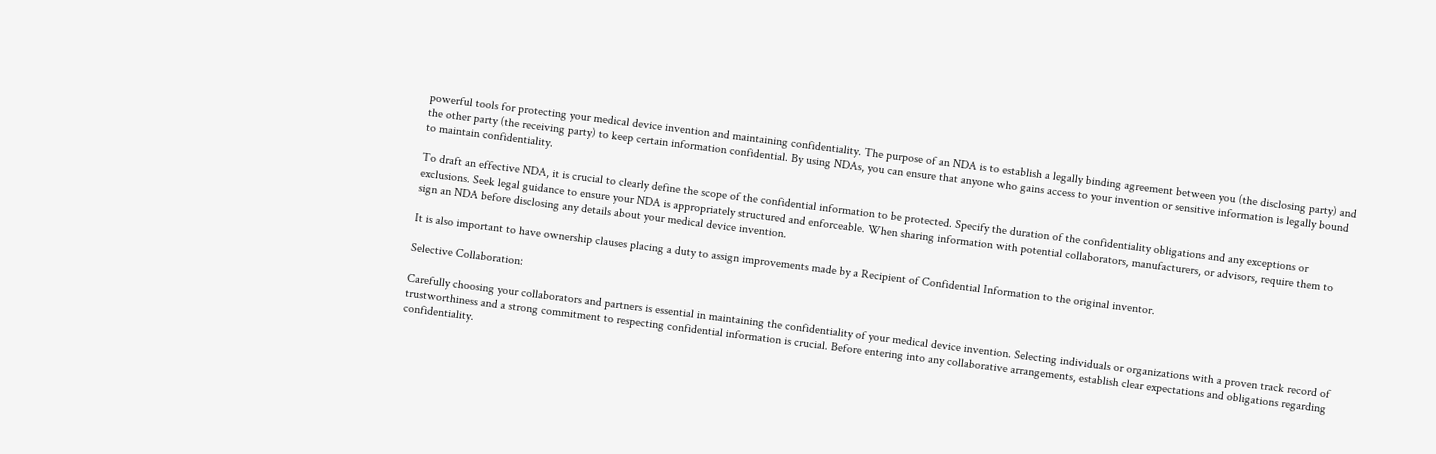powerful tools for protecting your medical device invention and maintaining confidentiality. The purpose of an NDA is to establish a legally binding agreement between you (the disclosing party) and the other party (the receiving party) to keep certain information confidential. By using NDAs, you can ensure that anyone who gains access to your invention or sensitive information is legally bound to maintain confidentiality.

To draft an effective NDA, it is crucial to clearly define the scope of the confidential information to be protected. Specify the duration of the confidentiality obligations and any exceptions or exclusions. Seek legal guidance to ensure your NDA is appropriately structured and enforceable. When sharing information with potential collaborators, manufacturers, or advisors, require them to sign an NDA before disclosing any details about your medical device invention.

It is also important to have ownership clauses placing a duty to assign improvements made by a Recipient of Confidential Information to the original inventor.

Selective Collaboration:

Carefully choosing your collaborators and partners is essential in maintaining the confidentiality of your medical device invention. Selecting individuals or organizations with a proven track record of trustworthiness and a strong commitment to respecting confidential information is crucial. Before entering into any collaborative arrangements, establish clear expectations and obligations regarding confidentiality.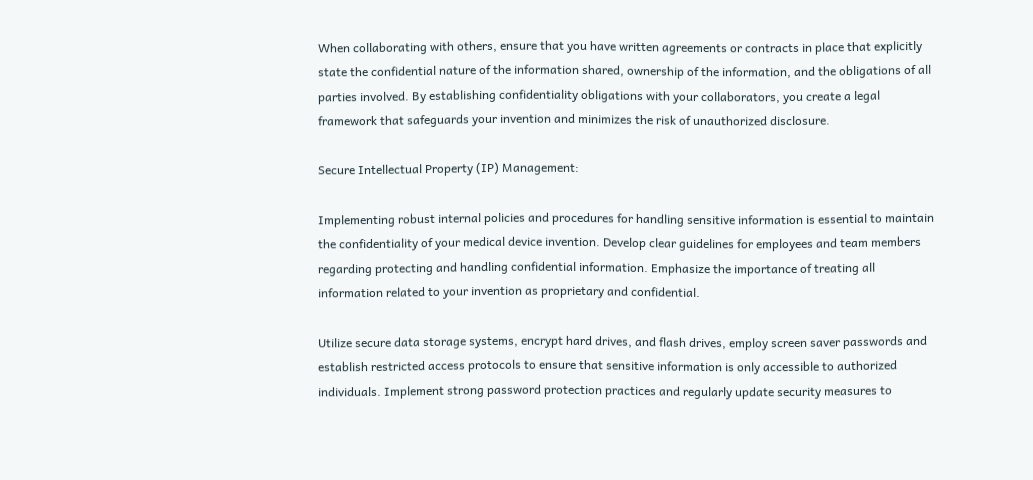When collaborating with others, ensure that you have written agreements or contracts in place that explicitly state the confidential nature of the information shared, ownership of the information, and the obligations of all parties involved. By establishing confidentiality obligations with your collaborators, you create a legal framework that safeguards your invention and minimizes the risk of unauthorized disclosure.

Secure Intellectual Property (IP) Management:

Implementing robust internal policies and procedures for handling sensitive information is essential to maintain the confidentiality of your medical device invention. Develop clear guidelines for employees and team members regarding protecting and handling confidential information. Emphasize the importance of treating all information related to your invention as proprietary and confidential.

Utilize secure data storage systems, encrypt hard drives, and flash drives, employ screen saver passwords and establish restricted access protocols to ensure that sensitive information is only accessible to authorized individuals. Implement strong password protection practices and regularly update security measures to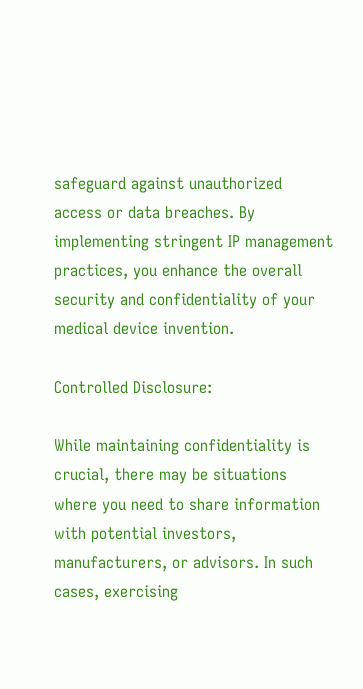safeguard against unauthorized access or data breaches. By implementing stringent IP management practices, you enhance the overall security and confidentiality of your medical device invention.

Controlled Disclosure:

While maintaining confidentiality is crucial, there may be situations where you need to share information with potential investors, manufacturers, or advisors. In such cases, exercising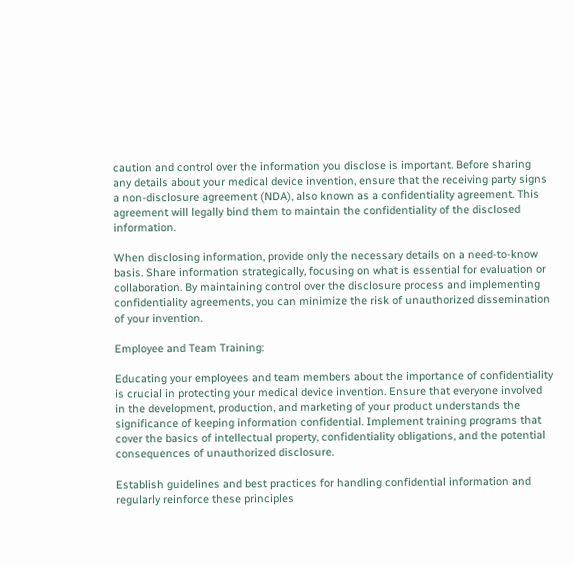caution and control over the information you disclose is important. Before sharing any details about your medical device invention, ensure that the receiving party signs a non-disclosure agreement (NDA), also known as a confidentiality agreement. This agreement will legally bind them to maintain the confidentiality of the disclosed information.

When disclosing information, provide only the necessary details on a need-to-know basis. Share information strategically, focusing on what is essential for evaluation or collaboration. By maintaining control over the disclosure process and implementing confidentiality agreements, you can minimize the risk of unauthorized dissemination of your invention.

Employee and Team Training:

Educating your employees and team members about the importance of confidentiality is crucial in protecting your medical device invention. Ensure that everyone involved in the development, production, and marketing of your product understands the significance of keeping information confidential. Implement training programs that cover the basics of intellectual property, confidentiality obligations, and the potential consequences of unauthorized disclosure.

Establish guidelines and best practices for handling confidential information and regularly reinforce these principles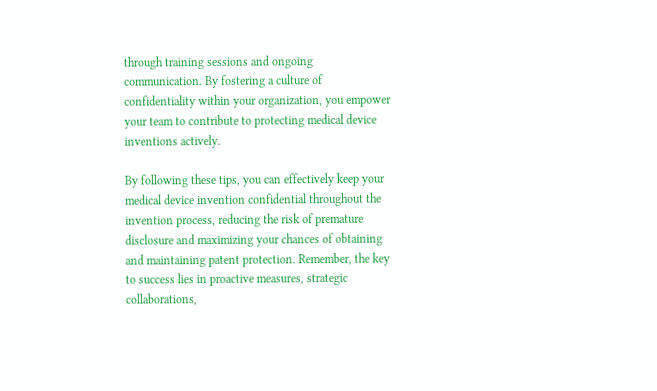through training sessions and ongoing communication. By fostering a culture of confidentiality within your organization, you empower your team to contribute to protecting medical device inventions actively.

By following these tips, you can effectively keep your medical device invention confidential throughout the invention process, reducing the risk of premature disclosure and maximizing your chances of obtaining and maintaining patent protection. Remember, the key to success lies in proactive measures, strategic collaborations,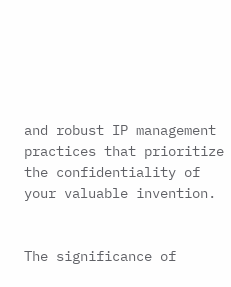and robust IP management practices that prioritize the confidentiality of your valuable invention.


The significance of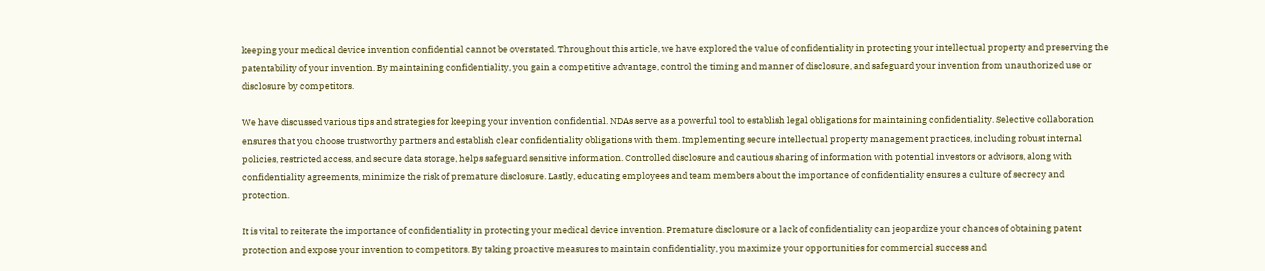keeping your medical device invention confidential cannot be overstated. Throughout this article, we have explored the value of confidentiality in protecting your intellectual property and preserving the patentability of your invention. By maintaining confidentiality, you gain a competitive advantage, control the timing and manner of disclosure, and safeguard your invention from unauthorized use or disclosure by competitors.

We have discussed various tips and strategies for keeping your invention confidential. NDAs serve as a powerful tool to establish legal obligations for maintaining confidentiality. Selective collaboration ensures that you choose trustworthy partners and establish clear confidentiality obligations with them. Implementing secure intellectual property management practices, including robust internal policies, restricted access, and secure data storage, helps safeguard sensitive information. Controlled disclosure and cautious sharing of information with potential investors or advisors, along with confidentiality agreements, minimize the risk of premature disclosure. Lastly, educating employees and team members about the importance of confidentiality ensures a culture of secrecy and protection.

It is vital to reiterate the importance of confidentiality in protecting your medical device invention. Premature disclosure or a lack of confidentiality can jeopardize your chances of obtaining patent protection and expose your invention to competitors. By taking proactive measures to maintain confidentiality, you maximize your opportunities for commercial success and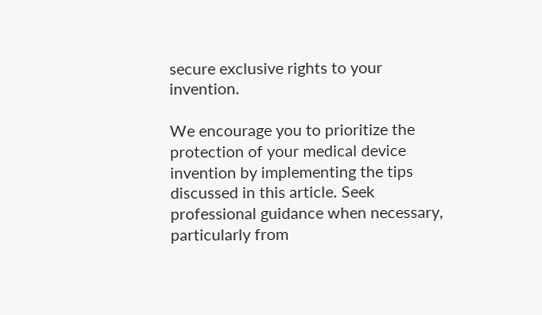secure exclusive rights to your invention.

We encourage you to prioritize the protection of your medical device invention by implementing the tips discussed in this article. Seek professional guidance when necessary, particularly from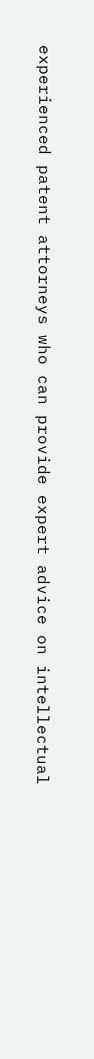experienced patent attorneys who can provide expert advice on intellectual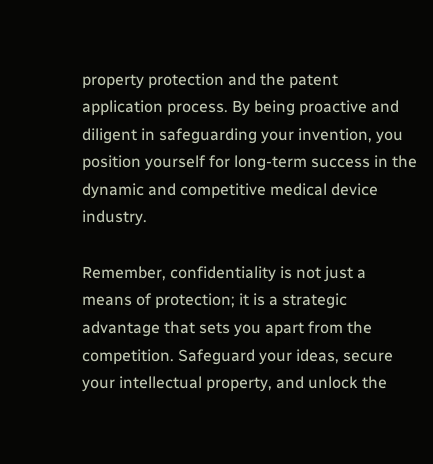property protection and the patent application process. By being proactive and diligent in safeguarding your invention, you position yourself for long-term success in the dynamic and competitive medical device industry.

Remember, confidentiality is not just a means of protection; it is a strategic advantage that sets you apart from the competition. Safeguard your ideas, secure your intellectual property, and unlock the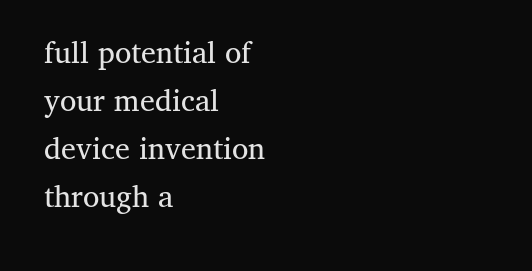full potential of your medical device invention through a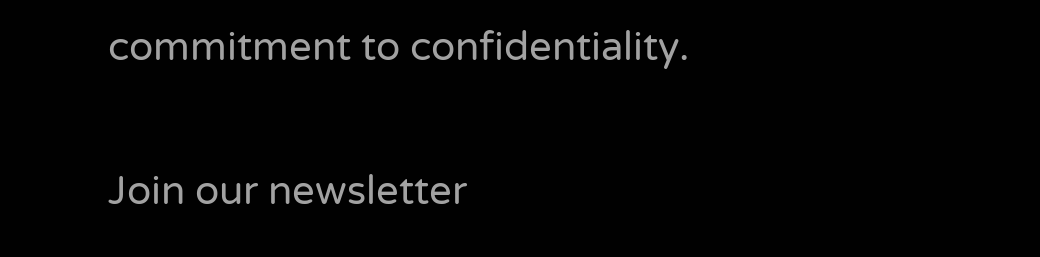commitment to confidentiality.

Join our newsletter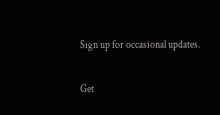Sign up for occasional updates.

Get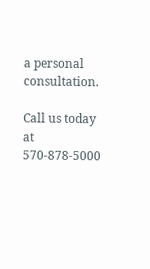a personal consultation.

Call us today at 570-878-5000